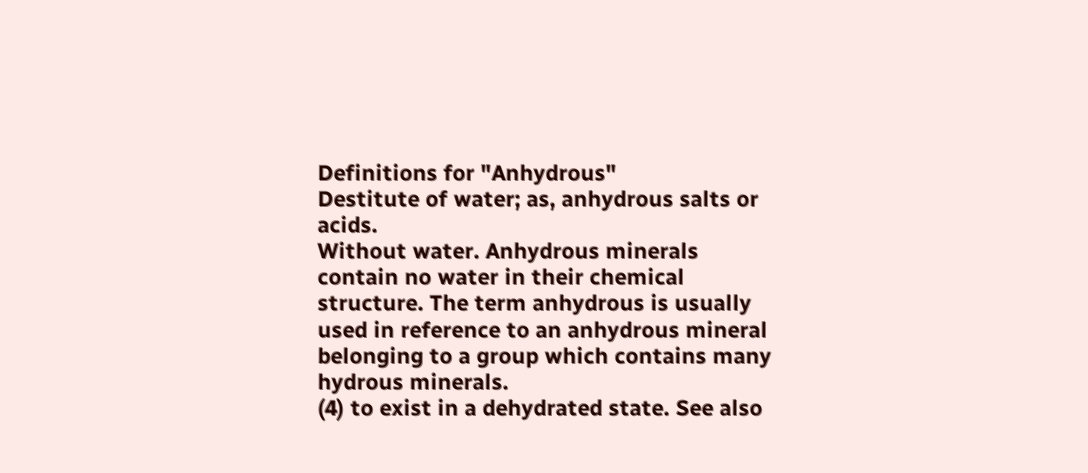Definitions for "Anhydrous"
Destitute of water; as, anhydrous salts or acids.
Without water. Anhydrous minerals contain no water in their chemical structure. The term anhydrous is usually used in reference to an anhydrous mineral belonging to a group which contains many hydrous minerals.
(4) to exist in a dehydrated state. See also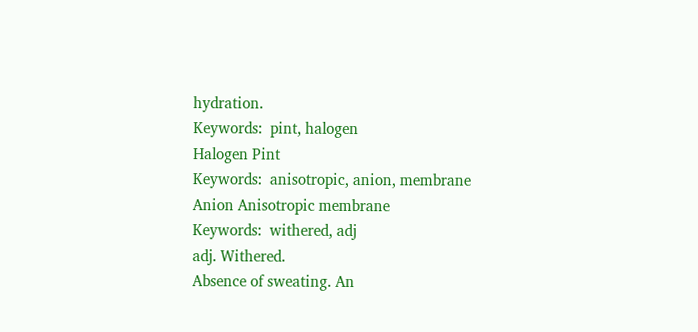hydration.
Keywords:  pint, halogen
Halogen Pint
Keywords:  anisotropic, anion, membrane
Anion Anisotropic membrane
Keywords:  withered, adj
adj. Withered.
Absence of sweating. An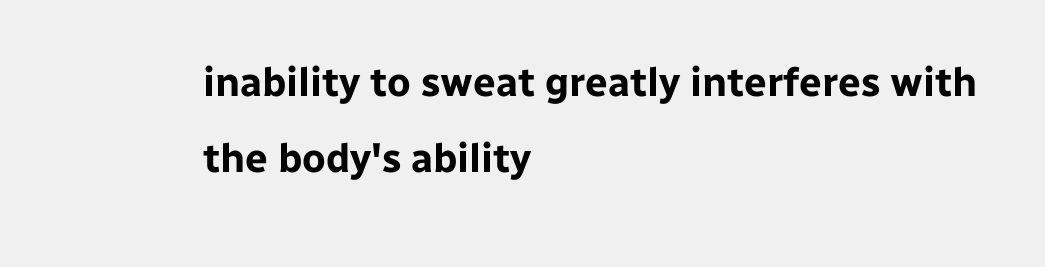inability to sweat greatly interferes with the body's ability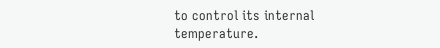to control its internal temperature.